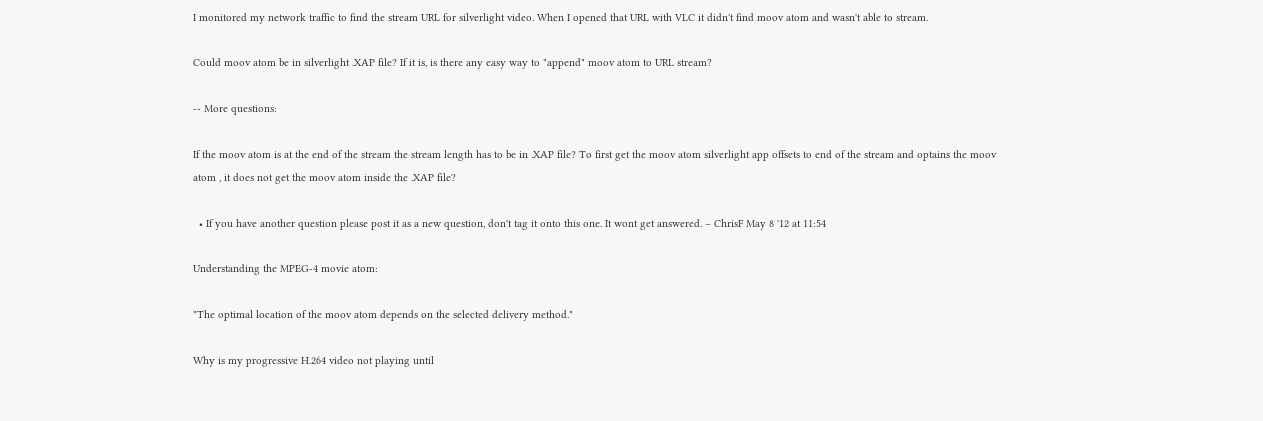I monitored my network traffic to find the stream URL for silverlight video. When I opened that URL with VLC it didn't find moov atom and wasn't able to stream.

Could moov atom be in silverlight .XAP file? If it is, is there any easy way to "append" moov atom to URL stream?

-- More questions:

If the moov atom is at the end of the stream the stream length has to be in .XAP file? To first get the moov atom silverlight app offsets to end of the stream and optains the moov atom , it does not get the moov atom inside the .XAP file?

  • If you have another question please post it as a new question, don't tag it onto this one. It wont get answered. – ChrisF May 8 '12 at 11:54

Understanding the MPEG-4 movie atom:

"The optimal location of the moov atom depends on the selected delivery method."

Why is my progressive H.264 video not playing until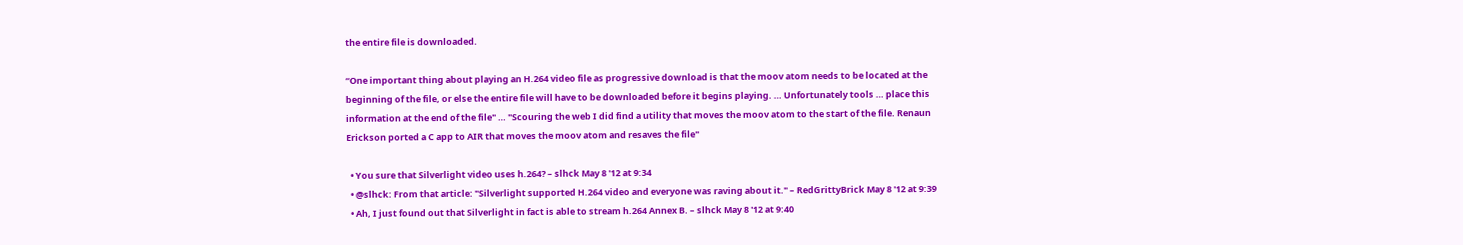the entire file is downloaded.

“One important thing about playing an H.264 video file as progressive download is that the moov atom needs to be located at the beginning of the file, or else the entire file will have to be downloaded before it begins playing. … Unfortunately tools … place this information at the end of the file" … "Scouring the web I did find a utility that moves the moov atom to the start of the file. Renaun Erickson ported a C app to AIR that moves the moov atom and resaves the file"

  • You sure that Silverlight video uses h.264? – slhck May 8 '12 at 9:34
  • @slhck: From that article: "Silverlight supported H.264 video and everyone was raving about it." – RedGrittyBrick May 8 '12 at 9:39
  • Ah, I just found out that Silverlight in fact is able to stream h.264 Annex B. – slhck May 8 '12 at 9:40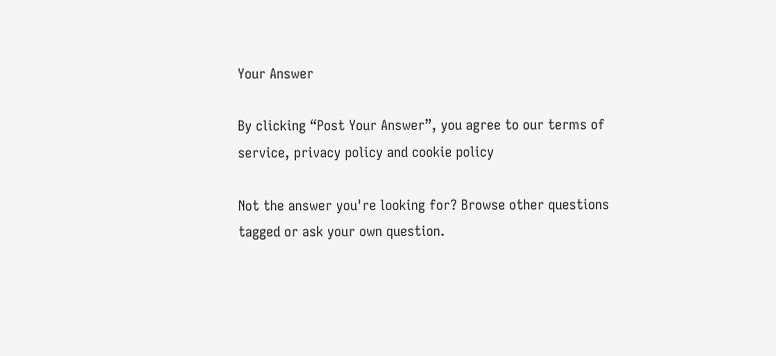Your Answer

By clicking “Post Your Answer”, you agree to our terms of service, privacy policy and cookie policy

Not the answer you're looking for? Browse other questions tagged or ask your own question.